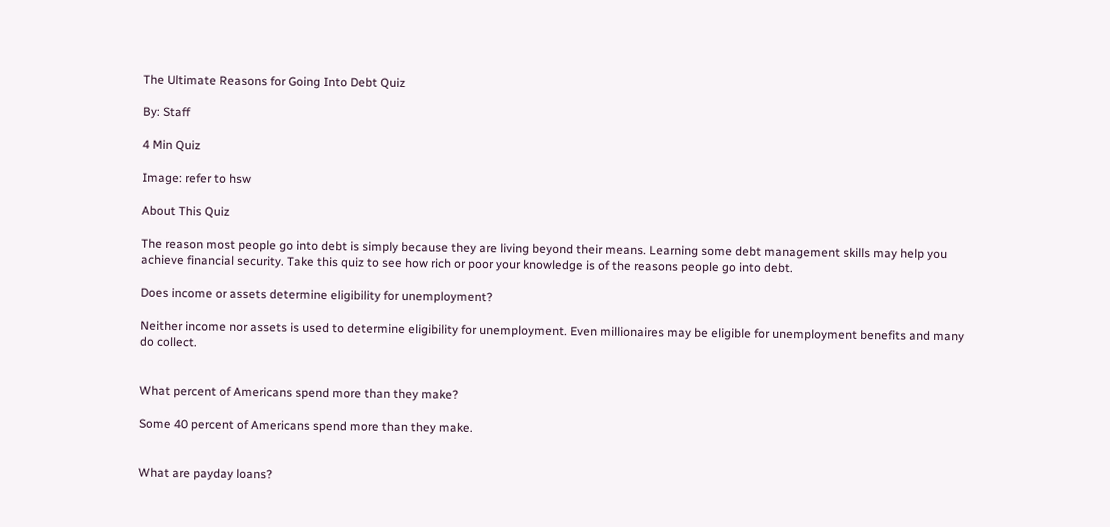The Ultimate Reasons for Going Into Debt Quiz

By: Staff

4 Min Quiz

Image: refer to hsw

About This Quiz

The reason most people go into debt is simply because they are living beyond their means. Learning some debt management skills may help you achieve financial security. Take this quiz to see how rich or poor your knowledge is of the reasons people go into debt.

Does income or assets determine eligibility for unemployment?

Neither income nor assets is used to determine eligibility for unemployment. Even millionaires may be eligible for unemployment benefits and many do collect.


What percent of Americans spend more than they make?

Some 40 percent of Americans spend more than they make.


What are payday loans?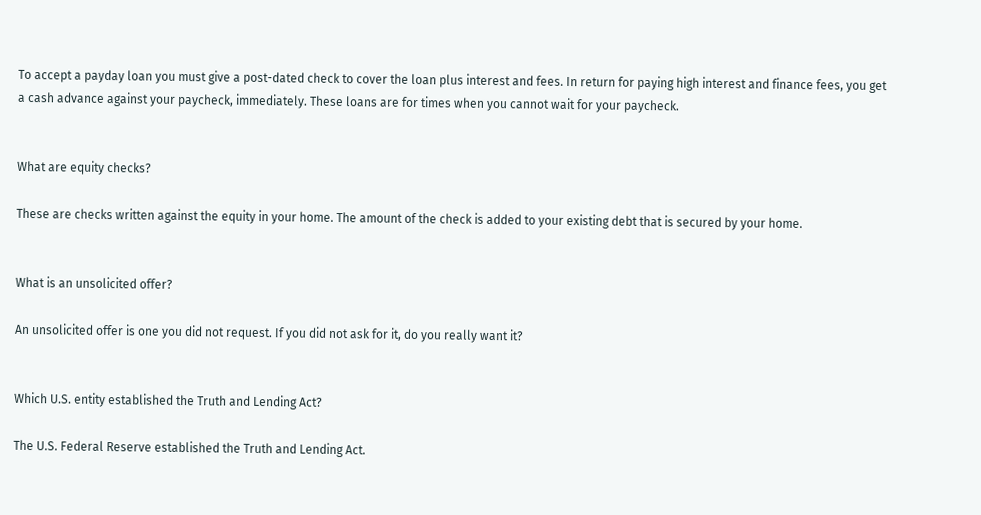To accept a payday loan you must give a post-dated check to cover the loan plus interest and fees. In return for paying high interest and finance fees, you get a cash advance against your paycheck, immediately. These loans are for times when you cannot wait for your paycheck.


What are equity checks?

These are checks written against the equity in your home. The amount of the check is added to your existing debt that is secured by your home.


What is an unsolicited offer?

An unsolicited offer is one you did not request. If you did not ask for it, do you really want it?


Which U.S. entity established the Truth and Lending Act?

The U.S. Federal Reserve established the Truth and Lending Act.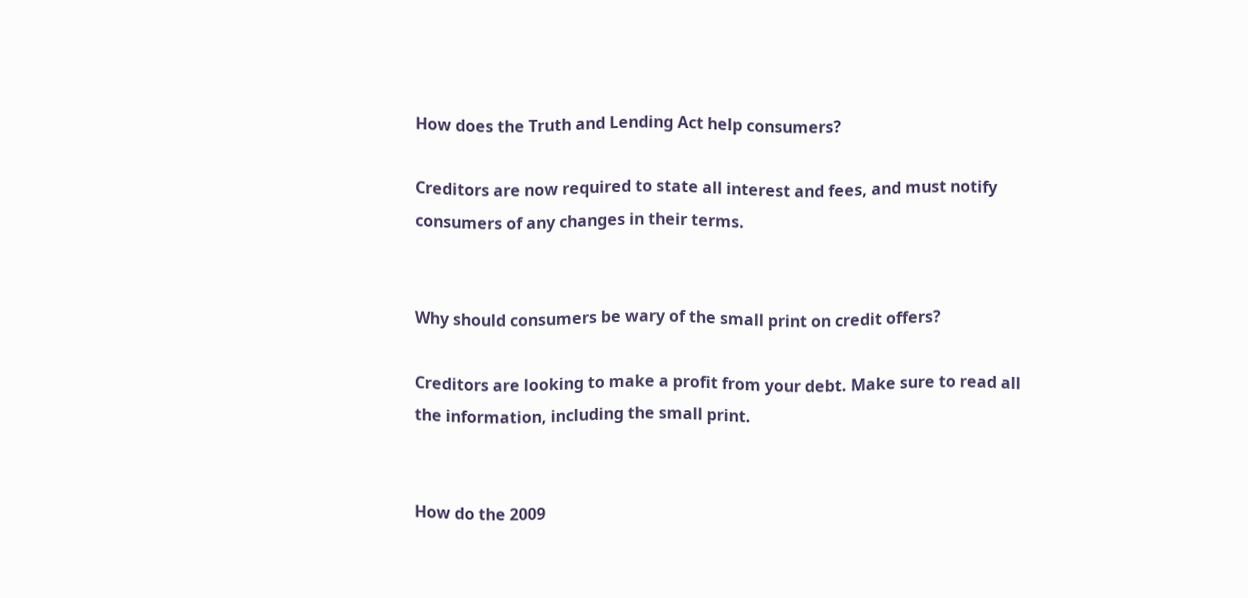How does the Truth and Lending Act help consumers?

Creditors are now required to state all interest and fees, and must notify consumers of any changes in their terms.


Why should consumers be wary of the small print on credit offers?

Creditors are looking to make a profit from your debt. Make sure to read all the information, including the small print.


How do the 2009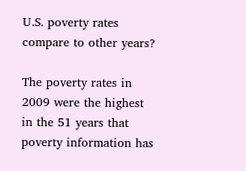U.S. poverty rates compare to other years?

The poverty rates in 2009 were the highest in the 51 years that poverty information has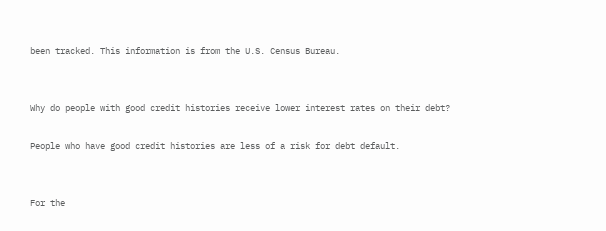been tracked. This information is from the U.S. Census Bureau.


Why do people with good credit histories receive lower interest rates on their debt?

People who have good credit histories are less of a risk for debt default.


For the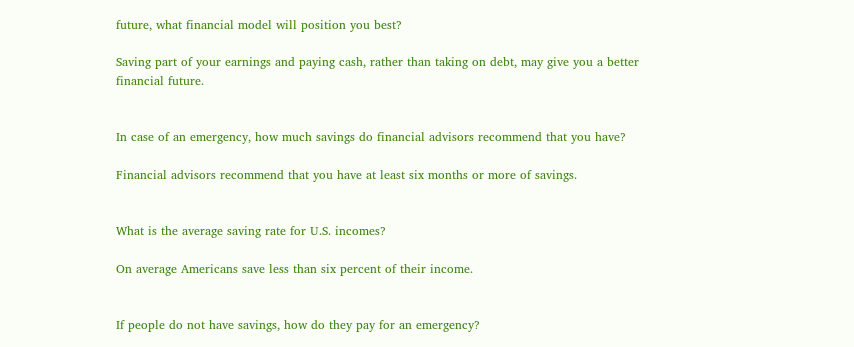future, what financial model will position you best?

Saving part of your earnings and paying cash, rather than taking on debt, may give you a better financial future.


In case of an emergency, how much savings do financial advisors recommend that you have?

Financial advisors recommend that you have at least six months or more of savings.


What is the average saving rate for U.S. incomes?

On average Americans save less than six percent of their income.


If people do not have savings, how do they pay for an emergency?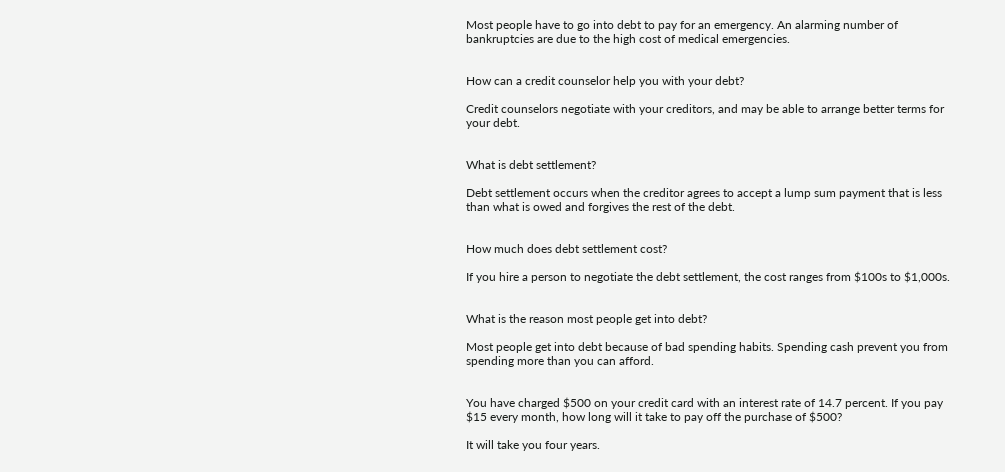Most people have to go into debt to pay for an emergency. An alarming number of bankruptcies are due to the high cost of medical emergencies.


How can a credit counselor help you with your debt?

Credit counselors negotiate with your creditors, and may be able to arrange better terms for your debt.


What is debt settlement?

Debt settlement occurs when the creditor agrees to accept a lump sum payment that is less than what is owed and forgives the rest of the debt.


How much does debt settlement cost?

If you hire a person to negotiate the debt settlement, the cost ranges from $100s to $1,000s.


What is the reason most people get into debt?

Most people get into debt because of bad spending habits. Spending cash prevent you from spending more than you can afford.


You have charged $500 on your credit card with an interest rate of 14.7 percent. If you pay $15 every month, how long will it take to pay off the purchase of $500?

It will take you four years.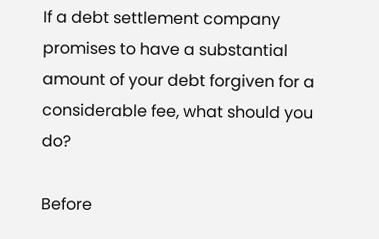If a debt settlement company promises to have a substantial amount of your debt forgiven for a considerable fee, what should you do?

Before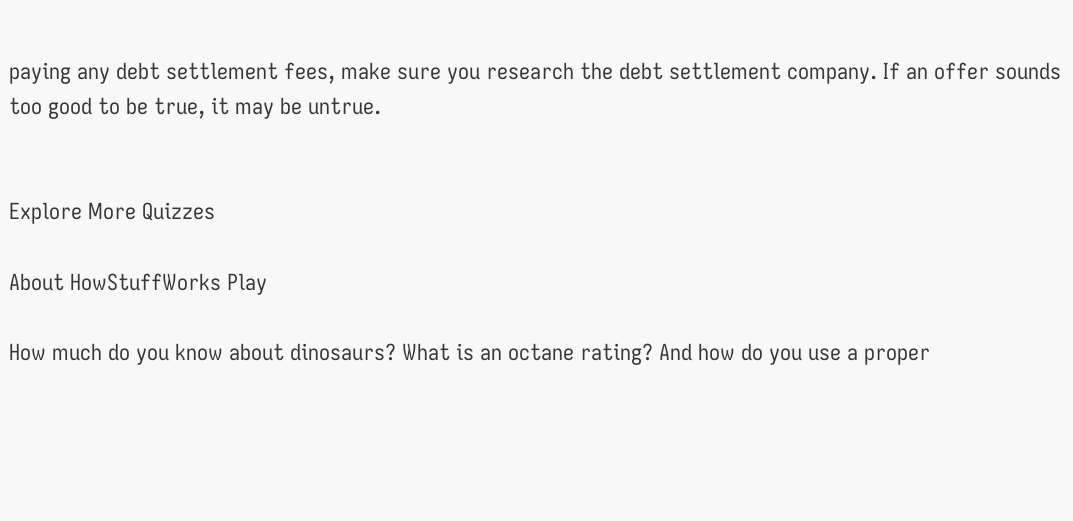paying any debt settlement fees, make sure you research the debt settlement company. If an offer sounds too good to be true, it may be untrue.


Explore More Quizzes

About HowStuffWorks Play

How much do you know about dinosaurs? What is an octane rating? And how do you use a proper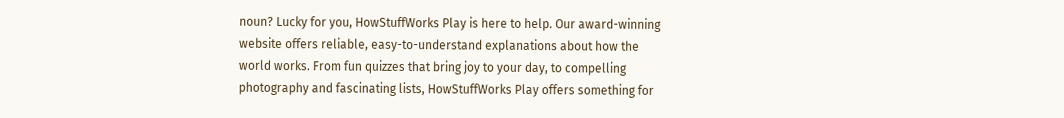noun? Lucky for you, HowStuffWorks Play is here to help. Our award-winning website offers reliable, easy-to-understand explanations about how the world works. From fun quizzes that bring joy to your day, to compelling photography and fascinating lists, HowStuffWorks Play offers something for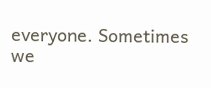everyone. Sometimes we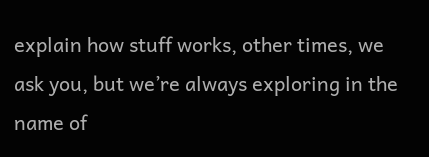explain how stuff works, other times, we ask you, but we’re always exploring in the name of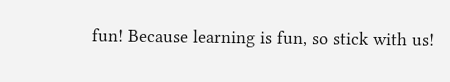fun! Because learning is fun, so stick with us!